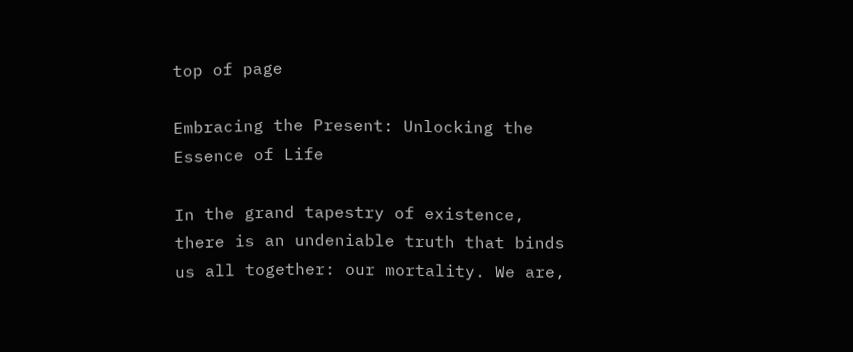top of page

Embracing the Present: Unlocking the Essence of Life

In the grand tapestry of existence, there is an undeniable truth that binds us all together: our mortality. We are,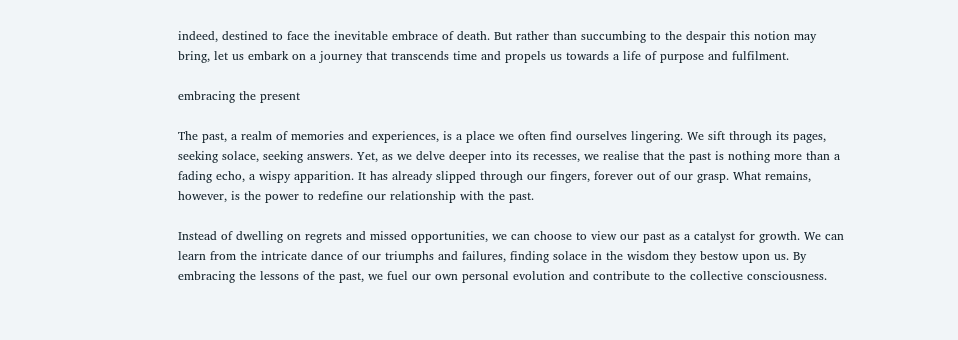indeed, destined to face the inevitable embrace of death. But rather than succumbing to the despair this notion may bring, let us embark on a journey that transcends time and propels us towards a life of purpose and fulfilment.

embracing the present

The past, a realm of memories and experiences, is a place we often find ourselves lingering. We sift through its pages, seeking solace, seeking answers. Yet, as we delve deeper into its recesses, we realise that the past is nothing more than a fading echo, a wispy apparition. It has already slipped through our fingers, forever out of our grasp. What remains, however, is the power to redefine our relationship with the past.

Instead of dwelling on regrets and missed opportunities, we can choose to view our past as a catalyst for growth. We can learn from the intricate dance of our triumphs and failures, finding solace in the wisdom they bestow upon us. By embracing the lessons of the past, we fuel our own personal evolution and contribute to the collective consciousness.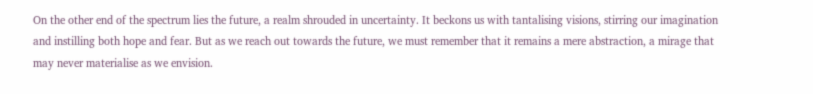On the other end of the spectrum lies the future, a realm shrouded in uncertainty. It beckons us with tantalising visions, stirring our imagination and instilling both hope and fear. But as we reach out towards the future, we must remember that it remains a mere abstraction, a mirage that may never materialise as we envision.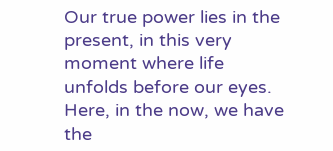Our true power lies in the present, in this very moment where life unfolds before our eyes. Here, in the now, we have the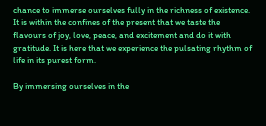chance to immerse ourselves fully in the richness of existence. It is within the confines of the present that we taste the flavours of joy, love, peace, and excitement and do it with gratitude. It is here that we experience the pulsating rhythm of life in its purest form.

By immersing ourselves in the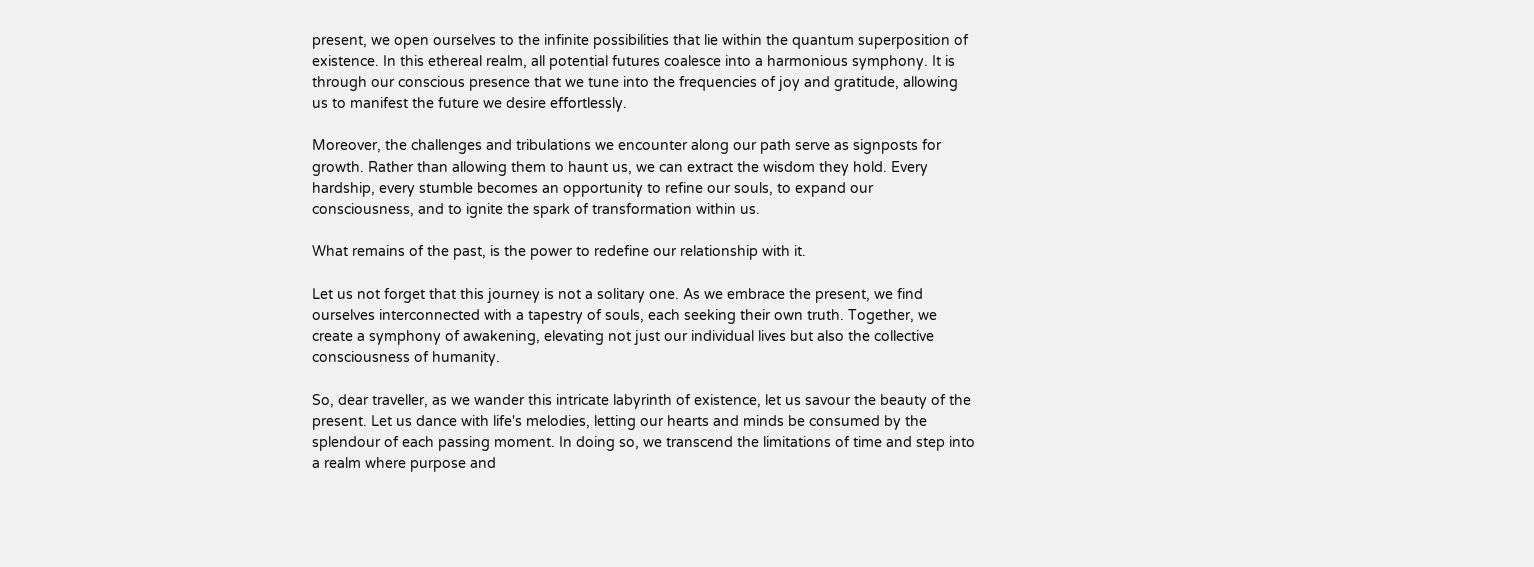present, we open ourselves to the infinite possibilities that lie within the quantum superposition of existence. In this ethereal realm, all potential futures coalesce into a harmonious symphony. It is through our conscious presence that we tune into the frequencies of joy and gratitude, allowing us to manifest the future we desire effortlessly.

Moreover, the challenges and tribulations we encounter along our path serve as signposts for growth. Rather than allowing them to haunt us, we can extract the wisdom they hold. Every hardship, every stumble becomes an opportunity to refine our souls, to expand our consciousness, and to ignite the spark of transformation within us.

What remains of the past, is the power to redefine our relationship with it.

Let us not forget that this journey is not a solitary one. As we embrace the present, we find ourselves interconnected with a tapestry of souls, each seeking their own truth. Together, we create a symphony of awakening, elevating not just our individual lives but also the collective consciousness of humanity.

So, dear traveller, as we wander this intricate labyrinth of existence, let us savour the beauty of the present. Let us dance with life's melodies, letting our hearts and minds be consumed by the splendour of each passing moment. In doing so, we transcend the limitations of time and step into a realm where purpose and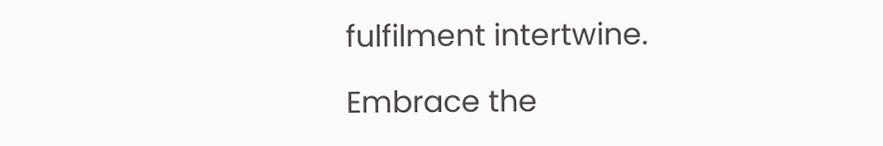fulfilment intertwine.

Embrace the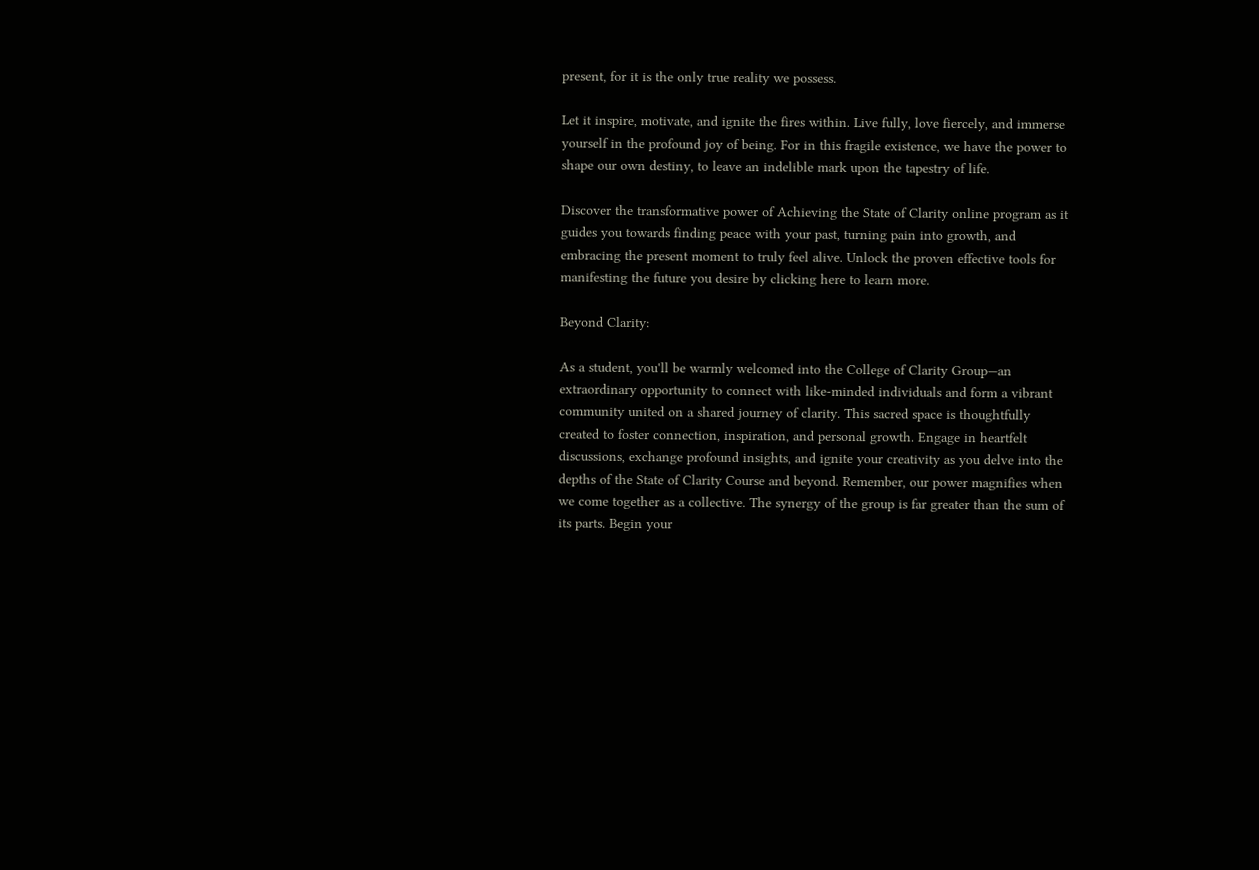present, for it is the only true reality we possess.

Let it inspire, motivate, and ignite the fires within. Live fully, love fiercely, and immerse yourself in the profound joy of being. For in this fragile existence, we have the power to shape our own destiny, to leave an indelible mark upon the tapestry of life.

Discover the transformative power of Achieving the State of Clarity online program as it guides you towards finding peace with your past, turning pain into growth, and embracing the present moment to truly feel alive. Unlock the proven effective tools for manifesting the future you desire by clicking here to learn more.

Beyond Clarity:

As a student, you'll be warmly welcomed into the College of Clarity Group—an extraordinary opportunity to connect with like-minded individuals and form a vibrant community united on a shared journey of clarity. This sacred space is thoughtfully created to foster connection, inspiration, and personal growth. Engage in heartfelt discussions, exchange profound insights, and ignite your creativity as you delve into the depths of the State of Clarity Course and beyond. Remember, our power magnifies when we come together as a collective. The synergy of the group is far greater than the sum of its parts. Begin your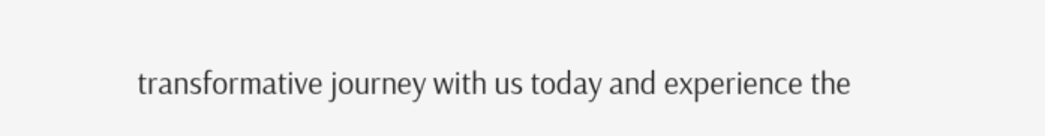transformative journey with us today and experience the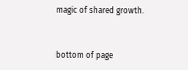magic of shared growth.


bottom of page